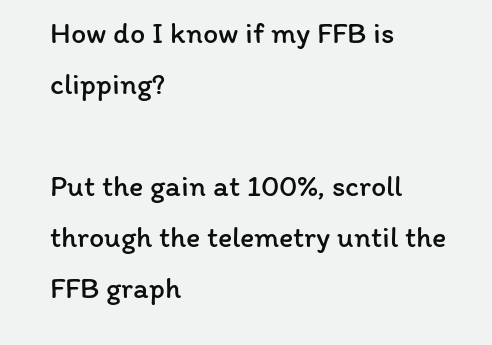How do I know if my FFB is clipping?

Put the gain at 100%, scroll through the telemetry until the FFB graph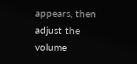appears, then adjust the volume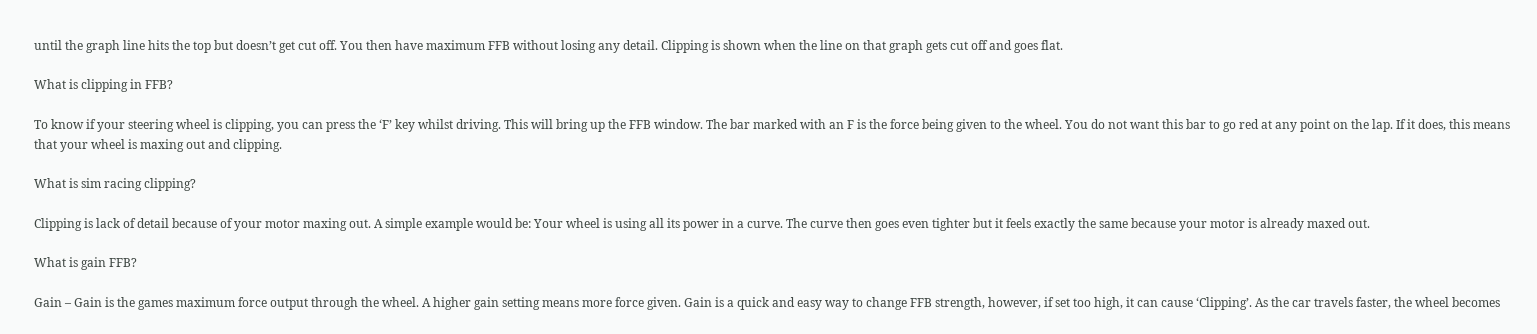until the graph line hits the top but doesn’t get cut off. You then have maximum FFB without losing any detail. Clipping is shown when the line on that graph gets cut off and goes flat.

What is clipping in FFB?

To know if your steering wheel is clipping, you can press the ‘F’ key whilst driving. This will bring up the FFB window. The bar marked with an F is the force being given to the wheel. You do not want this bar to go red at any point on the lap. If it does, this means that your wheel is maxing out and clipping.

What is sim racing clipping?

Clipping is lack of detail because of your motor maxing out. A simple example would be: Your wheel is using all its power in a curve. The curve then goes even tighter but it feels exactly the same because your motor is already maxed out.

What is gain FFB?

Gain – Gain is the games maximum force output through the wheel. A higher gain setting means more force given. Gain is a quick and easy way to change FFB strength, however, if set too high, it can cause ‘Clipping’. As the car travels faster, the wheel becomes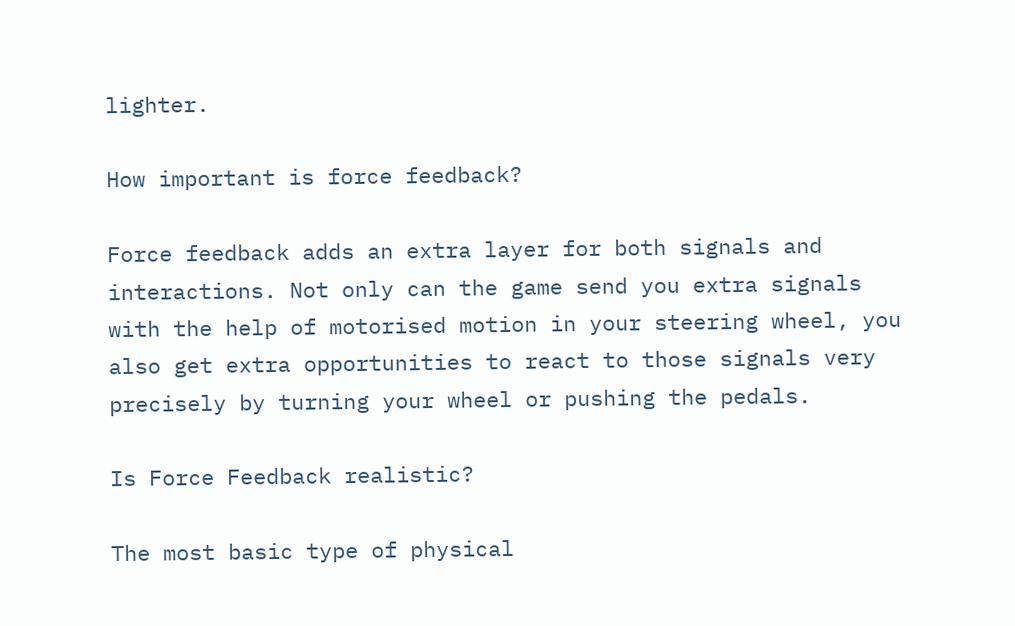lighter.

How important is force feedback?

Force feedback adds an extra layer for both signals and interactions. Not only can the game send you extra signals with the help of motorised motion in your steering wheel, you also get extra opportunities to react to those signals very precisely by turning your wheel or pushing the pedals.

Is Force Feedback realistic?

The most basic type of physical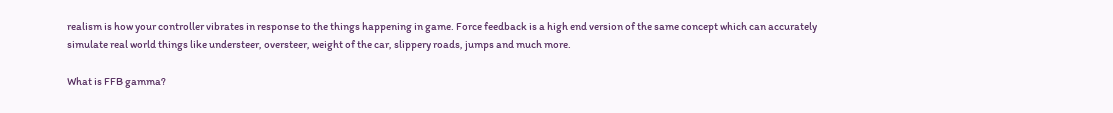realism is how your controller vibrates in response to the things happening in game. Force feedback is a high end version of the same concept which can accurately simulate real world things like understeer, oversteer, weight of the car, slippery roads, jumps and much more.

What is FFB gamma?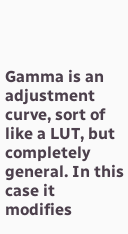Gamma is an adjustment curve, sort of like a LUT, but completely general. In this case it modifies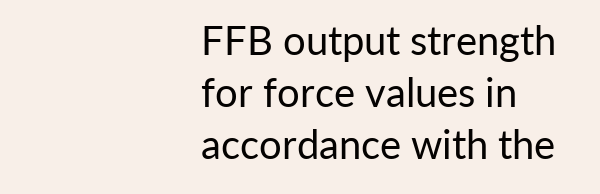FFB output strength for force values in accordance with the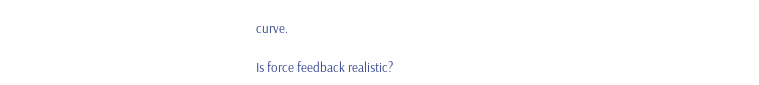curve.

Is force feedback realistic?